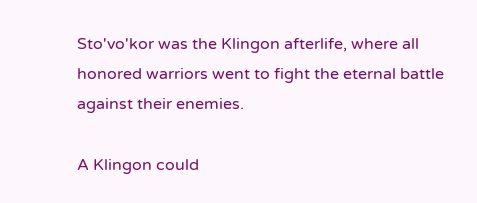Sto'vo'kor was the Klingon afterlife, where all honored warriors went to fight the eternal battle against their enemies.

A Klingon could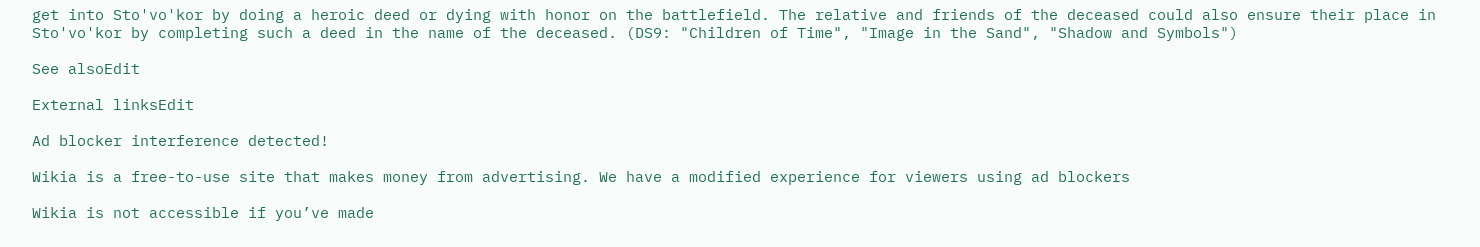get into Sto'vo'kor by doing a heroic deed or dying with honor on the battlefield. The relative and friends of the deceased could also ensure their place in Sto'vo'kor by completing such a deed in the name of the deceased. (DS9: "Children of Time", "Image in the Sand", "Shadow and Symbols")

See alsoEdit

External linksEdit

Ad blocker interference detected!

Wikia is a free-to-use site that makes money from advertising. We have a modified experience for viewers using ad blockers

Wikia is not accessible if you’ve made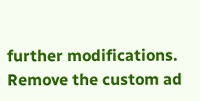further modifications. Remove the custom ad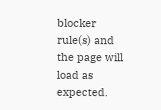blocker rule(s) and the page will load as expected.